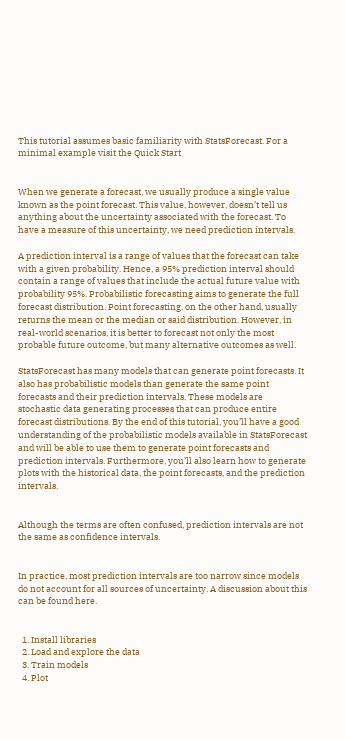This tutorial assumes basic familiarity with StatsForecast. For a minimal example visit the Quick Start


When we generate a forecast, we usually produce a single value known as the point forecast. This value, however, doesn’t tell us anything about the uncertainty associated with the forecast. To have a measure of this uncertainty, we need prediction intervals.

A prediction interval is a range of values that the forecast can take with a given probability. Hence, a 95% prediction interval should contain a range of values that include the actual future value with probability 95%. Probabilistic forecasting aims to generate the full forecast distribution. Point forecasting, on the other hand, usually returns the mean or the median or said distribution. However, in real-world scenarios, it is better to forecast not only the most probable future outcome, but many alternative outcomes as well.

StatsForecast has many models that can generate point forecasts. It also has probabilistic models than generate the same point forecasts and their prediction intervals. These models are stochastic data generating processes that can produce entire forecast distributions. By the end of this tutorial, you’ll have a good understanding of the probabilistic models available in StatsForecast and will be able to use them to generate point forecasts and prediction intervals. Furthermore, you’ll also learn how to generate plots with the historical data, the point forecasts, and the prediction intervals.


Although the terms are often confused, prediction intervals are not the same as confidence intervals.


In practice, most prediction intervals are too narrow since models do not account for all sources of uncertainty. A discussion about this can be found here.


  1. Install libraries
  2. Load and explore the data
  3. Train models
  4. Plot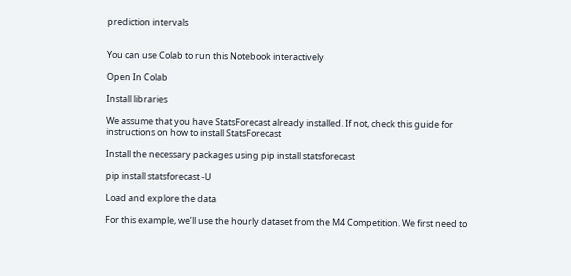prediction intervals


You can use Colab to run this Notebook interactively

Open In Colab

Install libraries

We assume that you have StatsForecast already installed. If not, check this guide for instructions on how to install StatsForecast

Install the necessary packages using pip install statsforecast

pip install statsforecast -U

Load and explore the data

For this example, we’ll use the hourly dataset from the M4 Competition. We first need to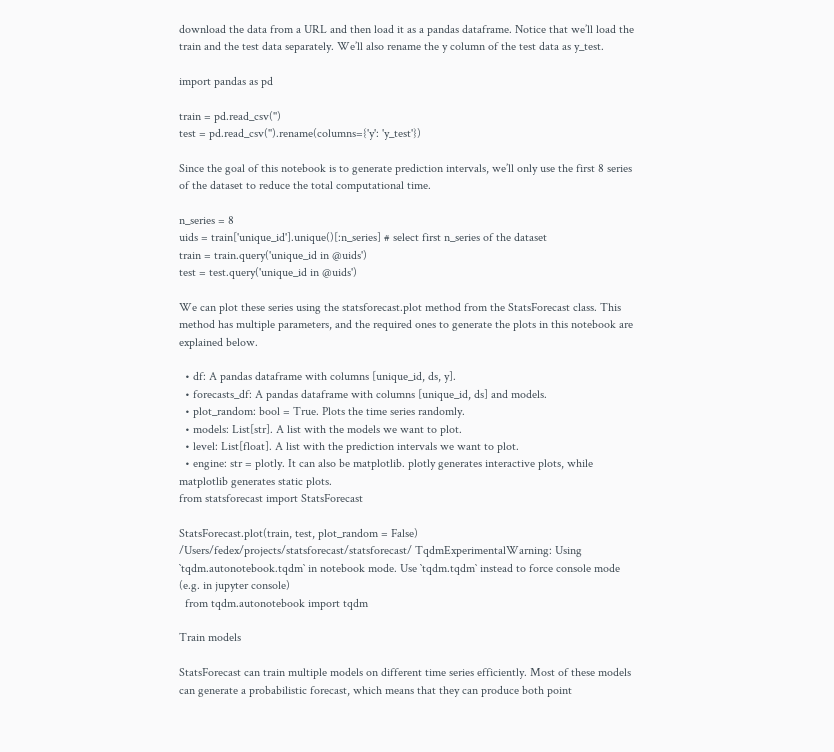download the data from a URL and then load it as a pandas dataframe. Notice that we’ll load the train and the test data separately. We’ll also rename the y column of the test data as y_test.

import pandas as pd

train = pd.read_csv('')
test = pd.read_csv('').rename(columns={'y': 'y_test'})

Since the goal of this notebook is to generate prediction intervals, we’ll only use the first 8 series of the dataset to reduce the total computational time.

n_series = 8
uids = train['unique_id'].unique()[:n_series] # select first n_series of the dataset
train = train.query('unique_id in @uids')
test = test.query('unique_id in @uids')

We can plot these series using the statsforecast.plot method from the StatsForecast class. This method has multiple parameters, and the required ones to generate the plots in this notebook are explained below.

  • df: A pandas dataframe with columns [unique_id, ds, y].
  • forecasts_df: A pandas dataframe with columns [unique_id, ds] and models.
  • plot_random: bool = True. Plots the time series randomly.
  • models: List[str]. A list with the models we want to plot.
  • level: List[float]. A list with the prediction intervals we want to plot.
  • engine: str = plotly. It can also be matplotlib. plotly generates interactive plots, while matplotlib generates static plots.
from statsforecast import StatsForecast

StatsForecast.plot(train, test, plot_random = False)
/Users/fedex/projects/statsforecast/statsforecast/ TqdmExperimentalWarning: Using `tqdm.autonotebook.tqdm` in notebook mode. Use `tqdm.tqdm` instead to force console mode (e.g. in jupyter console)
  from tqdm.autonotebook import tqdm

Train models

StatsForecast can train multiple models on different time series efficiently. Most of these models can generate a probabilistic forecast, which means that they can produce both point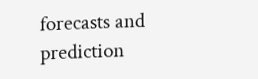forecasts and prediction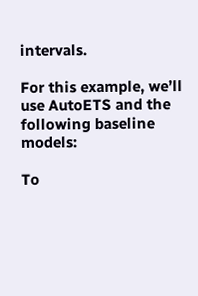intervals.

For this example, we’ll use AutoETS and the following baseline models:

To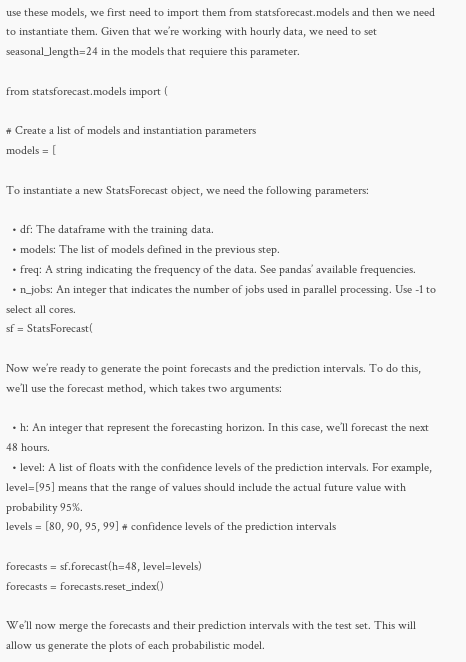use these models, we first need to import them from statsforecast.models and then we need to instantiate them. Given that we’re working with hourly data, we need to set seasonal_length=24 in the models that requiere this parameter.

from statsforecast.models import (

# Create a list of models and instantiation parameters
models = [

To instantiate a new StatsForecast object, we need the following parameters:

  • df: The dataframe with the training data.
  • models: The list of models defined in the previous step.
  • freq: A string indicating the frequency of the data. See pandas’ available frequencies.
  • n_jobs: An integer that indicates the number of jobs used in parallel processing. Use -1 to select all cores.
sf = StatsForecast(

Now we’re ready to generate the point forecasts and the prediction intervals. To do this, we’ll use the forecast method, which takes two arguments:

  • h: An integer that represent the forecasting horizon. In this case, we’ll forecast the next 48 hours.
  • level: A list of floats with the confidence levels of the prediction intervals. For example, level=[95] means that the range of values should include the actual future value with probability 95%.
levels = [80, 90, 95, 99] # confidence levels of the prediction intervals

forecasts = sf.forecast(h=48, level=levels)
forecasts = forecasts.reset_index()

We’ll now merge the forecasts and their prediction intervals with the test set. This will allow us generate the plots of each probabilistic model.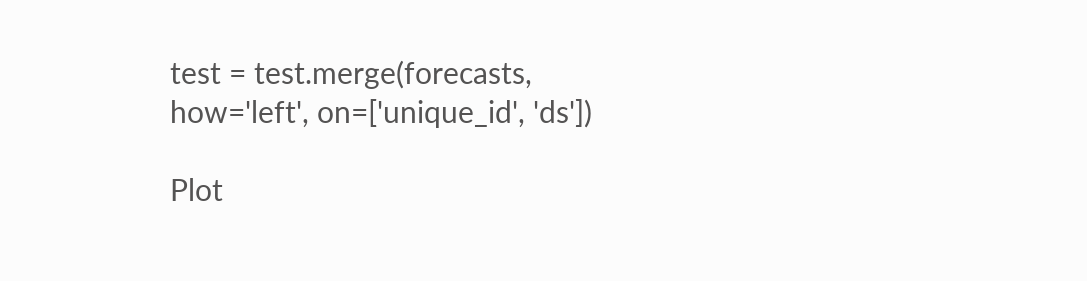test = test.merge(forecasts, how='left', on=['unique_id', 'ds'])

Plot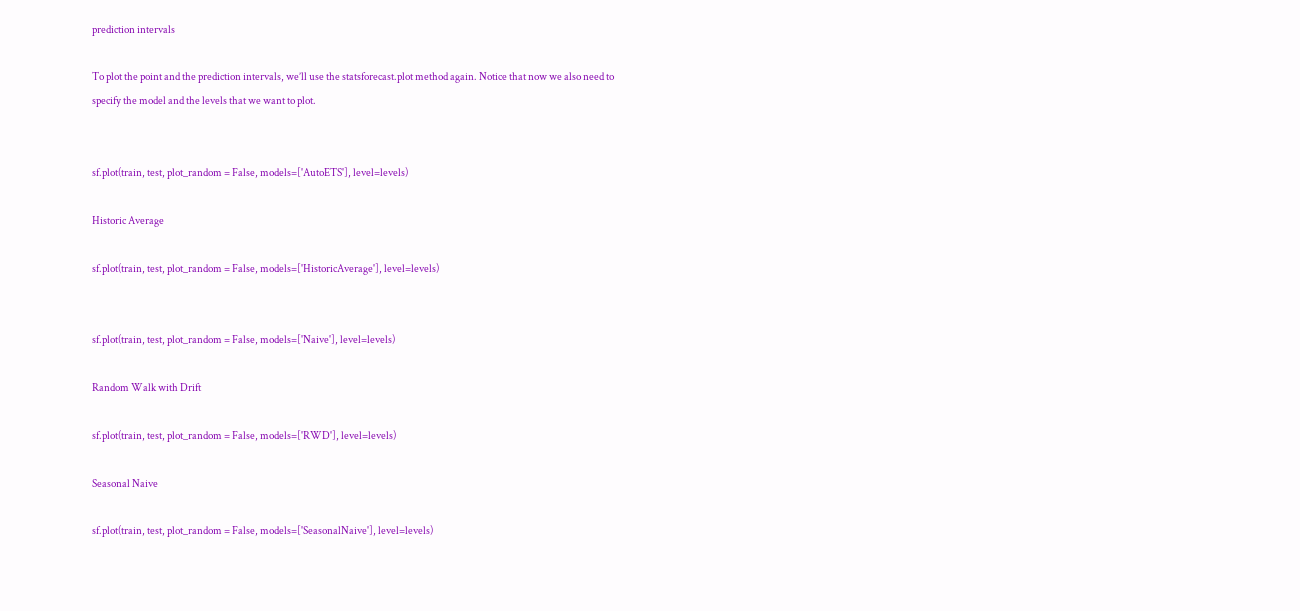prediction intervals

To plot the point and the prediction intervals, we’ll use the statsforecast.plot method again. Notice that now we also need to specify the model and the levels that we want to plot.


sf.plot(train, test, plot_random = False, models=['AutoETS'], level=levels)

Historic Average

sf.plot(train, test, plot_random = False, models=['HistoricAverage'], level=levels)


sf.plot(train, test, plot_random = False, models=['Naive'], level=levels)

Random Walk with Drift

sf.plot(train, test, plot_random = False, models=['RWD'], level=levels)

Seasonal Naive

sf.plot(train, test, plot_random = False, models=['SeasonalNaive'], level=levels)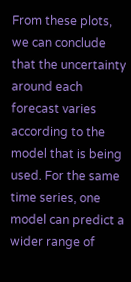From these plots, we can conclude that the uncertainty around each forecast varies according to the model that is being used. For the same time series, one model can predict a wider range of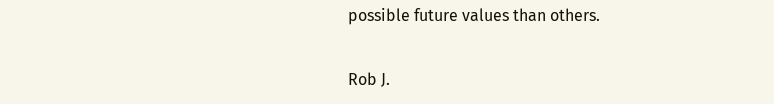possible future values than others.


Rob J.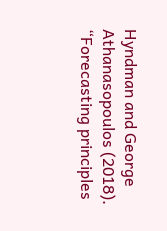Hyndman and George Athanasopoulos (2018). “Forecasting principles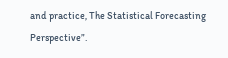and practice, The Statistical Forecasting Perspective”.